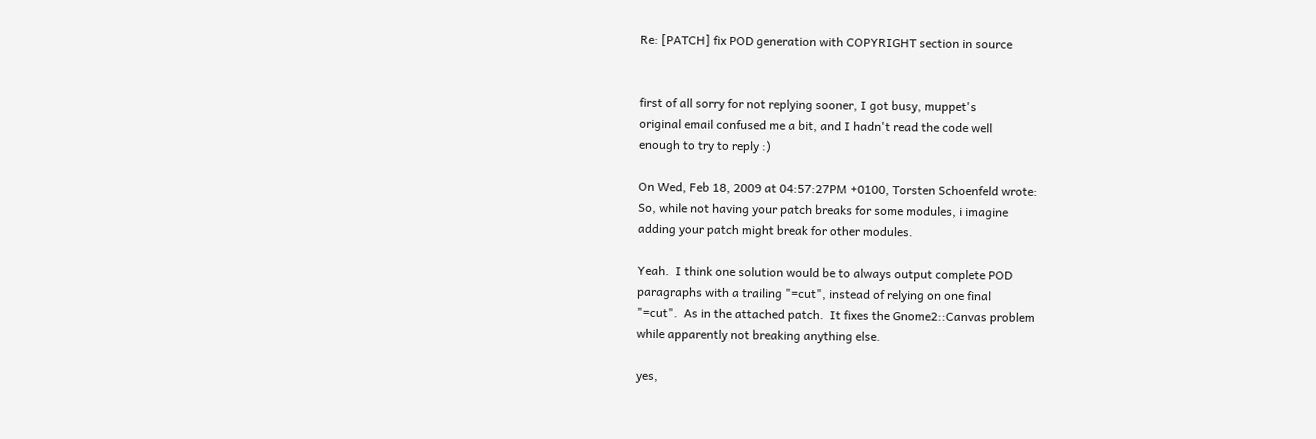Re: [PATCH] fix POD generation with COPYRIGHT section in source


first of all sorry for not replying sooner, I got busy, muppet's
original email confused me a bit, and I hadn't read the code well
enough to try to reply :)

On Wed, Feb 18, 2009 at 04:57:27PM +0100, Torsten Schoenfeld wrote:
So, while not having your patch breaks for some modules, i imagine
adding your patch might break for other modules.

Yeah.  I think one solution would be to always output complete POD
paragraphs with a trailing "=cut", instead of relying on one final
"=cut".  As in the attached patch.  It fixes the Gnome2::Canvas problem
while apparently not breaking anything else.

yes,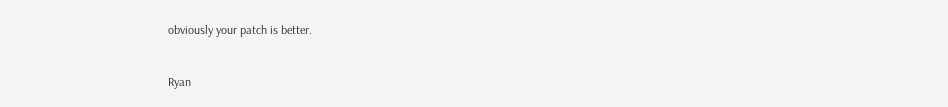obviously your patch is better.


Ryan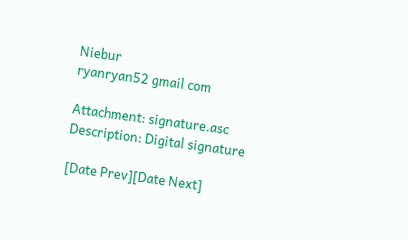Niebur
ryanryan52 gmail com

Attachment: signature.asc
Description: Digital signature

[Date Prev][Date Next]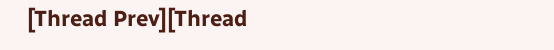[Thread Prev][Thread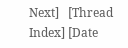Next]   [Thread Index] [Date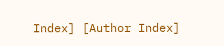Index] [Author Index]